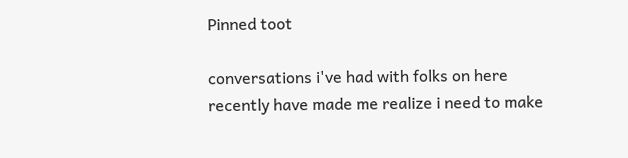Pinned toot

conversations i've had with folks on here recently have made me realize i need to make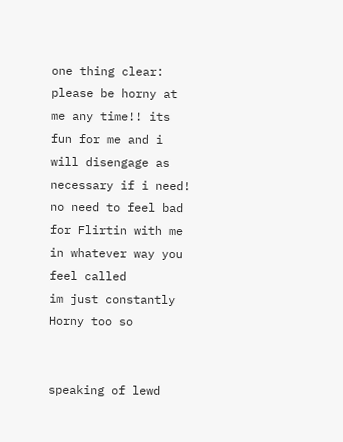one thing clear: please be horny at me any time!! its fun for me and i will disengage as necessary if i need! no need to feel bad for Flirtin with me in whatever way you feel called
im just constantly Horny too so


speaking of lewd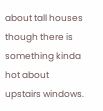about tall houses though there is something kinda hot about upstairs windows.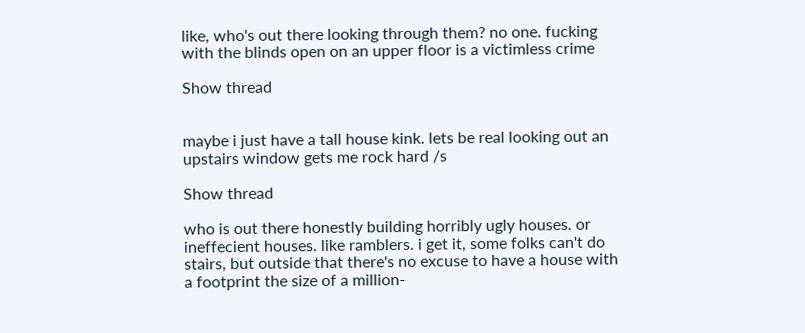like, who's out there looking through them? no one. fucking with the blinds open on an upper floor is a victimless crime

Show thread


maybe i just have a tall house kink. lets be real looking out an upstairs window gets me rock hard /s

Show thread

who is out there honestly building horribly ugly houses. or ineffecient houses. like ramblers. i get it, some folks can't do stairs, but outside that there's no excuse to have a house with a footprint the size of a million-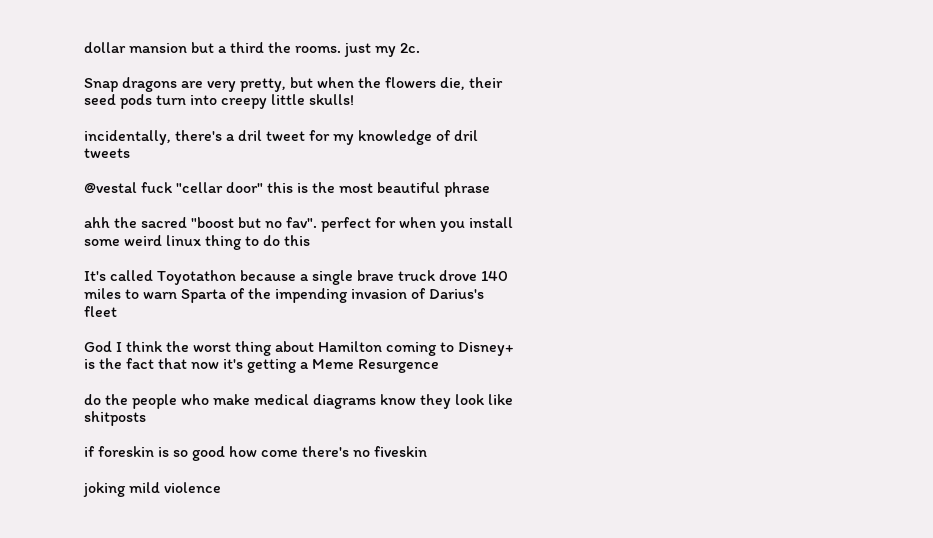dollar mansion but a third the rooms. just my 2c.

Snap dragons are very pretty, but when the flowers die, their seed pods turn into creepy little skulls!

incidentally, there's a dril tweet for my knowledge of dril tweets

@vestal fuck "cellar door" this is the most beautiful phrase

ahh the sacred "boost but no fav". perfect for when you install some weird linux thing to do this

It's called Toyotathon because a single brave truck drove 140 miles to warn Sparta of the impending invasion of Darius's fleet

God I think the worst thing about Hamilton coming to Disney+ is the fact that now it's getting a Meme Resurgence

do the people who make medical diagrams know they look like shitposts

if foreskin is so good how come there's no fiveskin

joking mild violence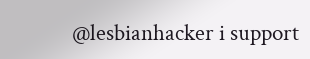@lesbianhacker i support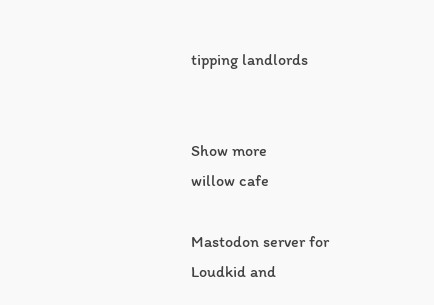tipping landlords


Show more
willow cafe

Mastodon server for Loudkid and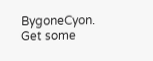BygoneCyon. Get some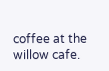coffee at the willow cafe.